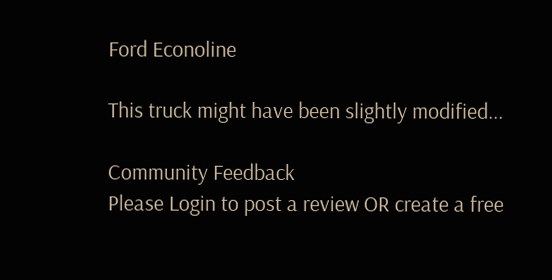Ford Econoline

This truck might have been slightly modified...

Community Feedback
Please Login to post a review OR create a free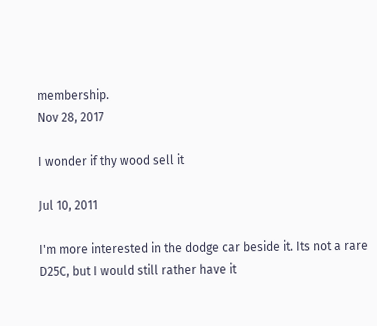membership.
Nov 28, 2017

I wonder if thy wood sell it

Jul 10, 2011

I'm more interested in the dodge car beside it. Its not a rare D25C, but I would still rather have it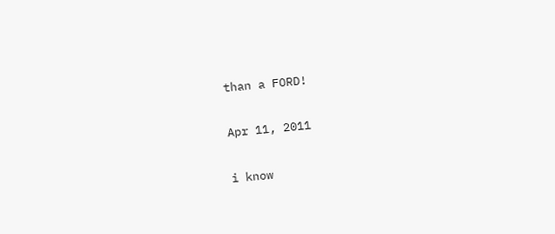than a FORD!

Apr 11, 2011

i know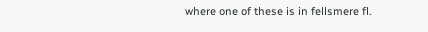where one of these is in fellsmere fl.